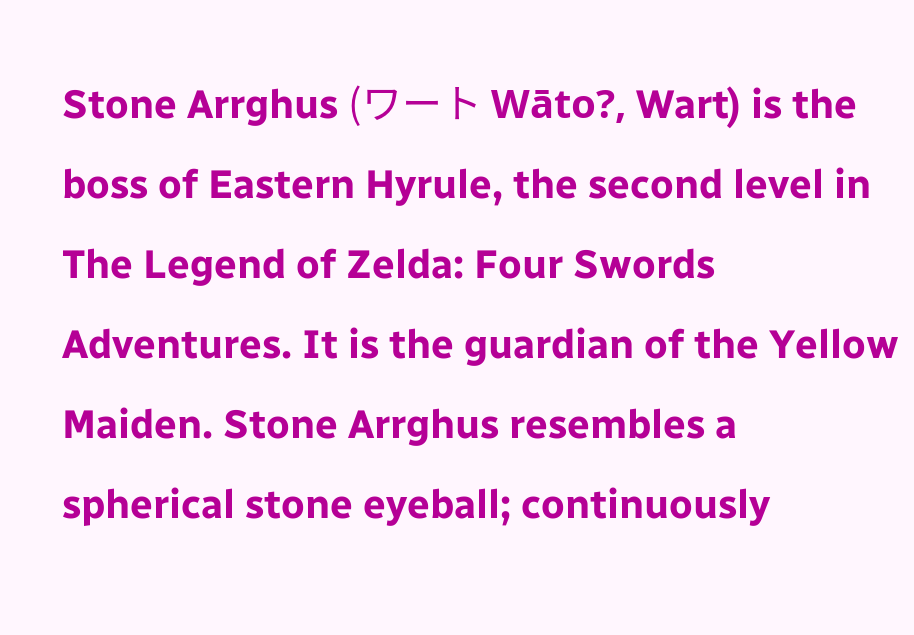Stone Arrghus (ワート Wāto?, Wart) is the boss of Eastern Hyrule, the second level in The Legend of Zelda: Four Swords Adventures. It is the guardian of the Yellow Maiden. Stone Arrghus resembles a spherical stone eyeball; continuously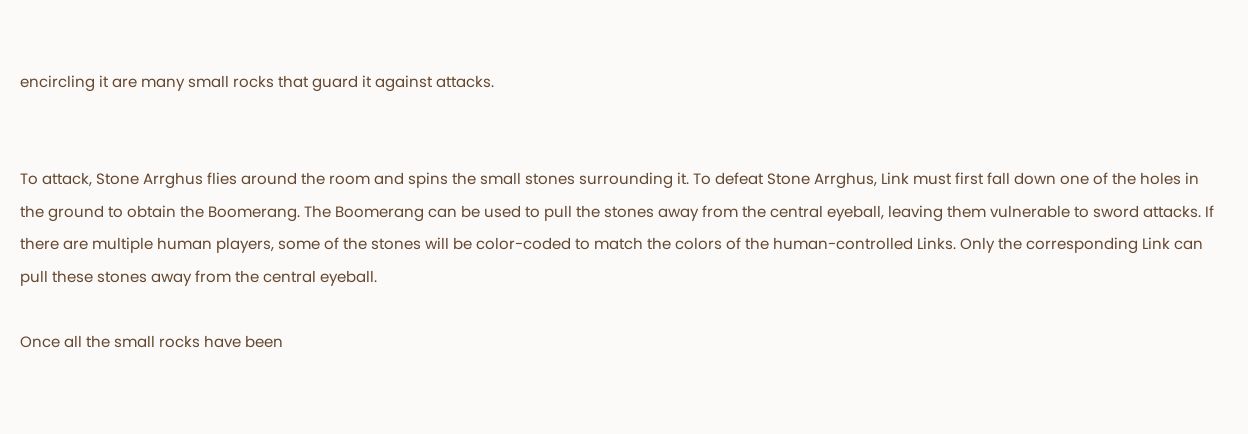encircling it are many small rocks that guard it against attacks.


To attack, Stone Arrghus flies around the room and spins the small stones surrounding it. To defeat Stone Arrghus, Link must first fall down one of the holes in the ground to obtain the Boomerang. The Boomerang can be used to pull the stones away from the central eyeball, leaving them vulnerable to sword attacks. If there are multiple human players, some of the stones will be color-coded to match the colors of the human-controlled Links. Only the corresponding Link can pull these stones away from the central eyeball.

Once all the small rocks have been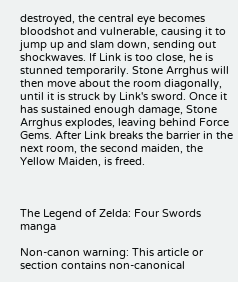destroyed, the central eye becomes bloodshot and vulnerable, causing it to jump up and slam down, sending out shockwaves. If Link is too close, he is stunned temporarily. Stone Arrghus will then move about the room diagonally, until it is struck by Link's sword. Once it has sustained enough damage, Stone Arrghus explodes, leaving behind Force Gems. After Link breaks the barrier in the next room, the second maiden, the Yellow Maiden, is freed.



The Legend of Zelda: Four Swords manga

Non-canon warning: This article or section contains non-canonical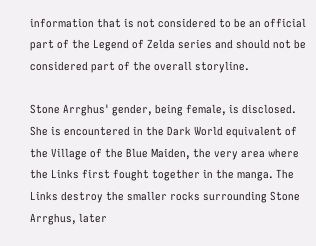information that is not considered to be an official part of the Legend of Zelda series and should not be considered part of the overall storyline.

Stone Arrghus' gender, being female, is disclosed. She is encountered in the Dark World equivalent of the Village of the Blue Maiden, the very area where the Links first fought together in the manga. The Links destroy the smaller rocks surrounding Stone Arrghus, later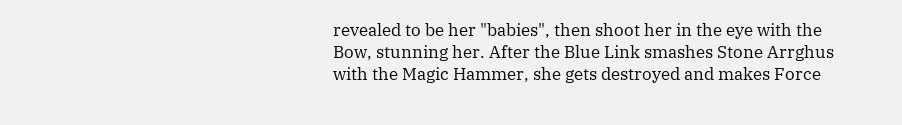revealed to be her "babies", then shoot her in the eye with the Bow, stunning her. After the Blue Link smashes Stone Arrghus with the Magic Hammer, she gets destroyed and makes Force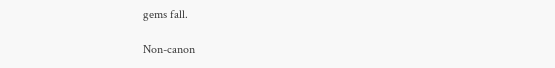gems fall.

Non-canon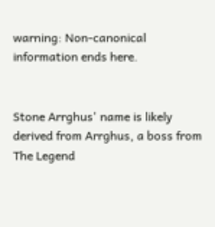warning: Non-canonical information ends here.


Stone Arrghus' name is likely derived from Arrghus, a boss from The Legend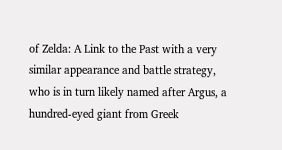of Zelda: A Link to the Past with a very similar appearance and battle strategy, who is in turn likely named after Argus, a hundred-eyed giant from Greek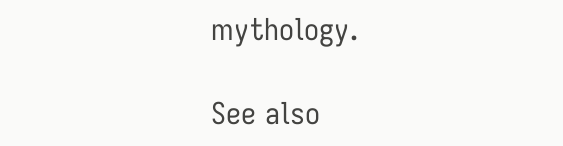mythology.

See also